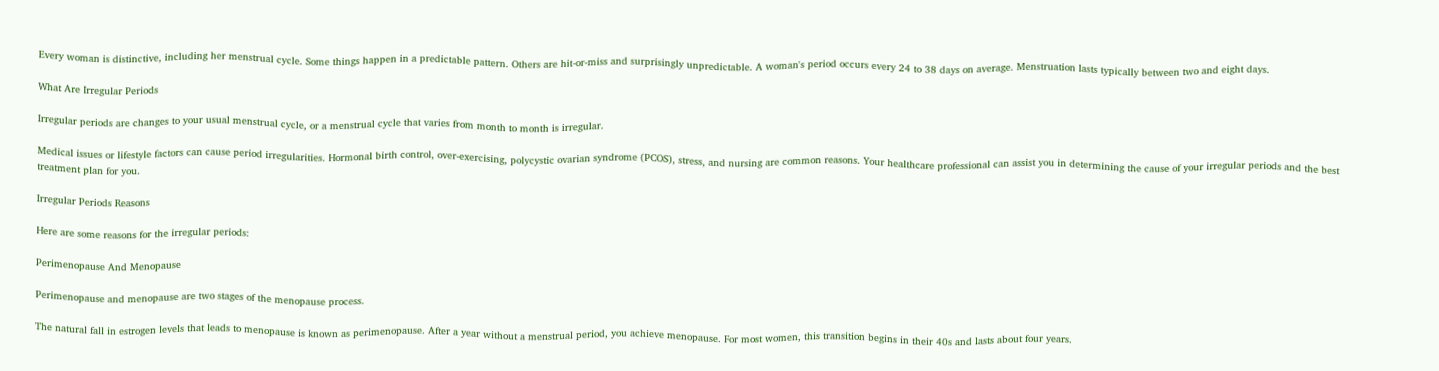Every woman is distinctive, including her menstrual cycle. Some things happen in a predictable pattern. Others are hit-or-miss and surprisingly unpredictable. A woman's period occurs every 24 to 38 days on average. Menstruation lasts typically between two and eight days.

What Are Irregular Periods

Irregular periods are changes to your usual menstrual cycle, or a menstrual cycle that varies from month to month is irregular.

Medical issues or lifestyle factors can cause period irregularities. Hormonal birth control, over-exercising, polycystic ovarian syndrome (PCOS), stress, and nursing are common reasons. Your healthcare professional can assist you in determining the cause of your irregular periods and the best treatment plan for you.

Irregular Periods Reasons

Here are some reasons for the irregular periods:

Perimenopause And Menopause

Perimenopause and menopause are two stages of the menopause process.

The natural fall in estrogen levels that leads to menopause is known as perimenopause. After a year without a menstrual period, you achieve menopause. For most women, this transition begins in their 40s and lasts about four years.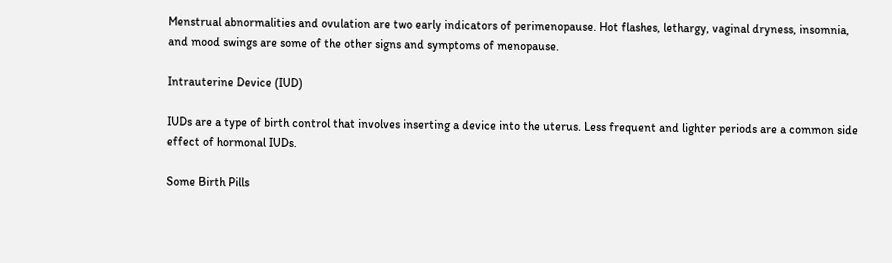Menstrual abnormalities and ovulation are two early indicators of perimenopause. Hot flashes, lethargy, vaginal dryness, insomnia, and mood swings are some of the other signs and symptoms of menopause.

Intrauterine Device (IUD)

IUDs are a type of birth control that involves inserting a device into the uterus. Less frequent and lighter periods are a common side effect of hormonal IUDs.

Some Birth Pills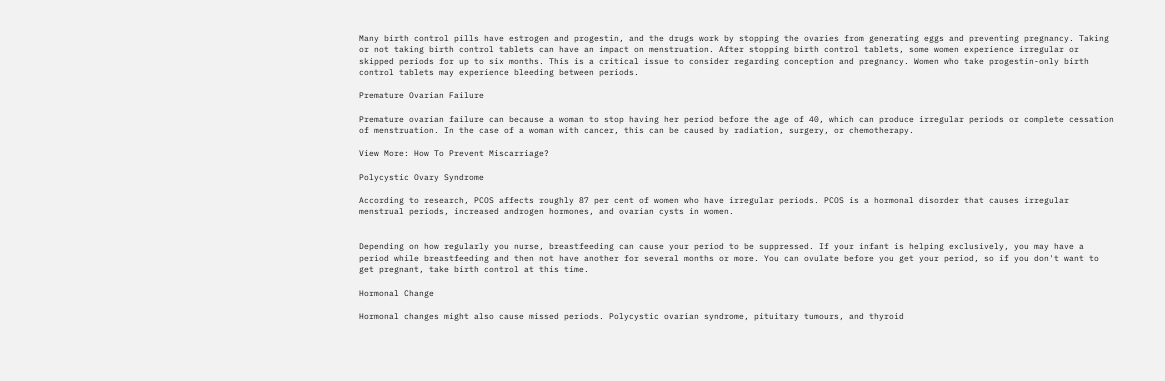Many birth control pills have estrogen and progestin, and the drugs work by stopping the ovaries from generating eggs and preventing pregnancy. Taking or not taking birth control tablets can have an impact on menstruation. After stopping birth control tablets, some women experience irregular or skipped periods for up to six months. This is a critical issue to consider regarding conception and pregnancy. Women who take progestin-only birth control tablets may experience bleeding between periods.

Premature Ovarian Failure

Premature ovarian failure can because a woman to stop having her period before the age of 40, which can produce irregular periods or complete cessation of menstruation. In the case of a woman with cancer, this can be caused by radiation, surgery, or chemotherapy.

View More: How To Prevent Miscarriage?

Polycystic Ovary Syndrome

According to research, PCOS affects roughly 87 per cent of women who have irregular periods. PCOS is a hormonal disorder that causes irregular menstrual periods, increased androgen hormones, and ovarian cysts in women.


Depending on how regularly you nurse, breastfeeding can cause your period to be suppressed. If your infant is helping exclusively, you may have a period while breastfeeding and then not have another for several months or more. You can ovulate before you get your period, so if you don't want to get pregnant, take birth control at this time.

Hormonal Change

Hormonal changes might also cause missed periods. Polycystic ovarian syndrome, pituitary tumours, and thyroid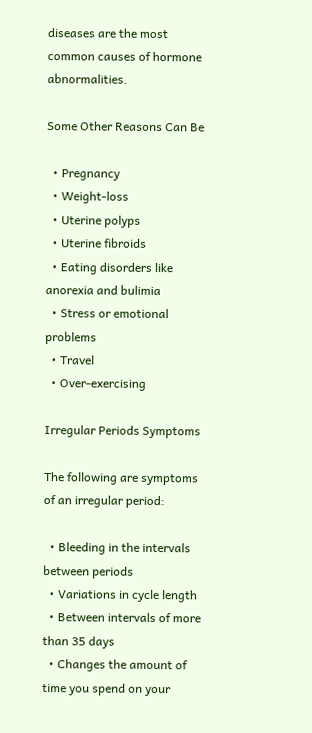diseases are the most common causes of hormone abnormalities.

Some Other Reasons Can Be

  • Pregnancy
  • Weight-loss
  • Uterine polyps
  • Uterine fibroids
  • Eating disorders like anorexia and bulimia
  • Stress or emotional problems
  • Travel
  • Over-exercising

Irregular Periods Symptoms

The following are symptoms of an irregular period:

  • Bleeding in the intervals between periods
  • Variations in cycle length
  • Between intervals of more than 35 days
  • Changes the amount of time you spend on your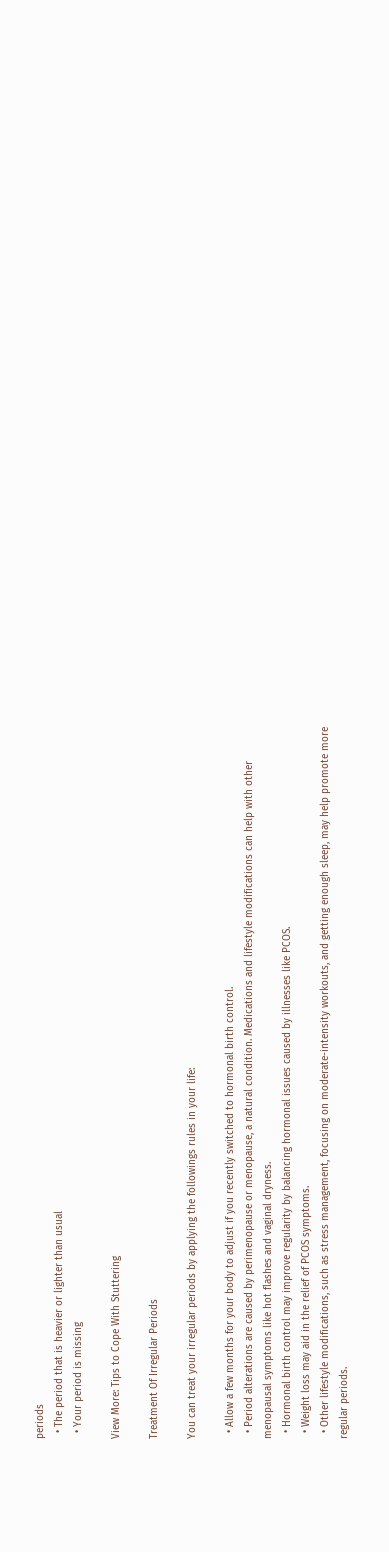periods
  • The period that is heavier or lighter than usual
  • Your period is missing

View More: Tips to Cope With Stuttering

Treatment Of Irregular Periods

You can treat your irregular periods by applying the followings rules in your life:

  • Allow a few months for your body to adjust if you recently switched to hormonal birth control.
  • Period alterations are caused by perimenopause or menopause, a natural condition. Medications and lifestyle modifications can help with other menopausal symptoms like hot flashes and vaginal dryness.
  • Hormonal birth control may improve regularity by balancing hormonal issues caused by illnesses like PCOS.
  • Weight loss may aid in the relief of PCOS symptoms.
  • Other lifestyle modifications, such as stress management, focusing on moderate-intensity workouts, and getting enough sleep, may help promote more regular periods.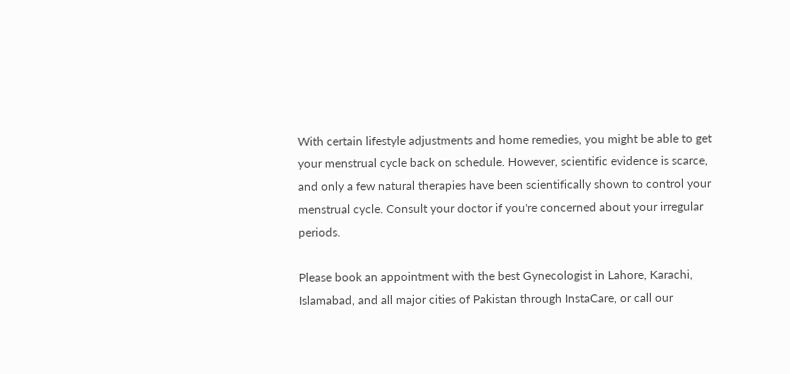With certain lifestyle adjustments and home remedies, you might be able to get your menstrual cycle back on schedule. However, scientific evidence is scarce, and only a few natural therapies have been scientifically shown to control your menstrual cycle. Consult your doctor if you're concerned about your irregular periods.

Please book an appointment with the best Gynecologist in Lahore, Karachi, Islamabad, and all major cities of Pakistan through InstaCare, or call our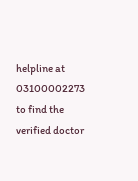helpline at 03100002273 to find the verified doctor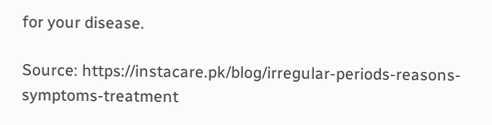for your disease.

Source: https://instacare.pk/blog/irregular-periods-reasons-symptoms-treatment